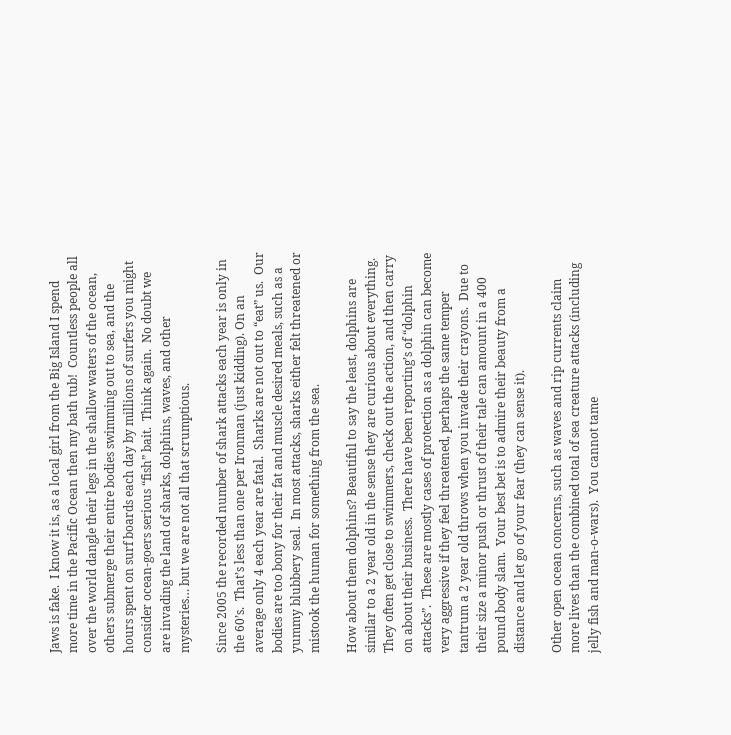Jaws is fake.  I know it is, as a local girl from the Big Island I spend more time in the Pacific Ocean then my bath tub!  Countless people all over the world dangle their legs in the shallow waters of the ocean, others submerge their entire bodies swimming out to sea, and the hours spent on surf boards each day by millions of surfers you might consider ocean-goers serious “fish” bait.  Think again.  No doubt we are invading the land of sharks, dolphins, waves, and other mysteries… but we are not all that scrumptious.

Since 2005 the recorded number of shark attacks each year is only in the 60’s.  That’s less than one per Ironman (just kidding). On an average only 4 each year are fatal.  Sharks are not out to “eat” us.  Our bodies are too bony for their fat and muscle desired meals, such as a yummy blubbery seal.  In most attacks, sharks either felt threatened or mistook the human for something from the sea.

How about them dolphins? Beautiful to say the least, dolphins are similar to a 2 year old in the sense they are curious about everything.  They often get close to swimmers, check out the action, and then carry on about their business.  There have been reporting’s of “dolphin attacks”.  These are mostly cases of protection as a dolphin can become very aggressive if they feel threatened, perhaps the same temper tantrum a 2 year old throws when you invade their crayons.  Due to their size a minor push or thrust of their tale can amount in a 400 pound body slam.  Your best bet is to admire their beauty from a distance and let go of your fear (they can sense it).

Other open ocean concerns, such as waves and rip currents claim more lives than the combined total of sea creature attacks (including jelly fish and man-o-wars).  You cannot tame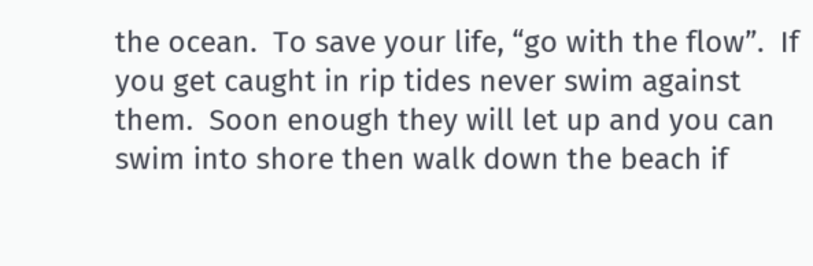the ocean.  To save your life, “go with the flow”.  If you get caught in rip tides never swim against them.  Soon enough they will let up and you can swim into shore then walk down the beach if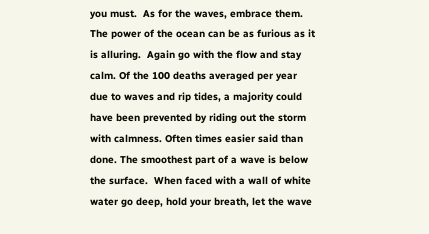you must.  As for the waves, embrace them.  The power of the ocean can be as furious as it is alluring.  Again go with the flow and stay calm. Of the 100 deaths averaged per year due to waves and rip tides, a majority could have been prevented by riding out the storm with calmness. Often times easier said than done. The smoothest part of a wave is below the surface.  When faced with a wall of white water go deep, hold your breath, let the wave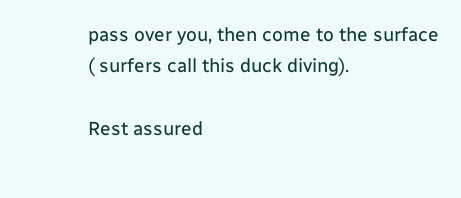pass over you, then come to the surface ( surfers call this duck diving).

Rest assured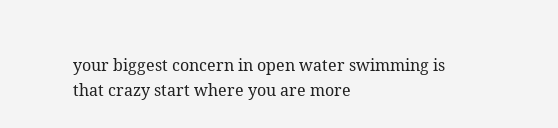your biggest concern in open water swimming is that crazy start where you are more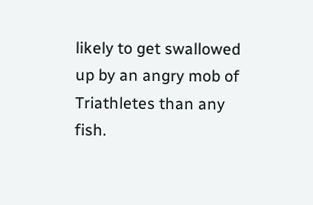likely to get swallowed up by an angry mob of Triathletes than any fish.